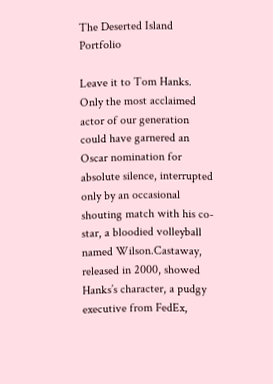The Deserted Island Portfolio

Leave it to Tom Hanks. Only the most acclaimed actor of our generation could have garnered an Oscar nomination for absolute silence, interrupted only by an occasional shouting match with his co-star, a bloodied volleyball named Wilson.Castaway, released in 2000, showed Hanks’s character, a pudgy executive from FedEx,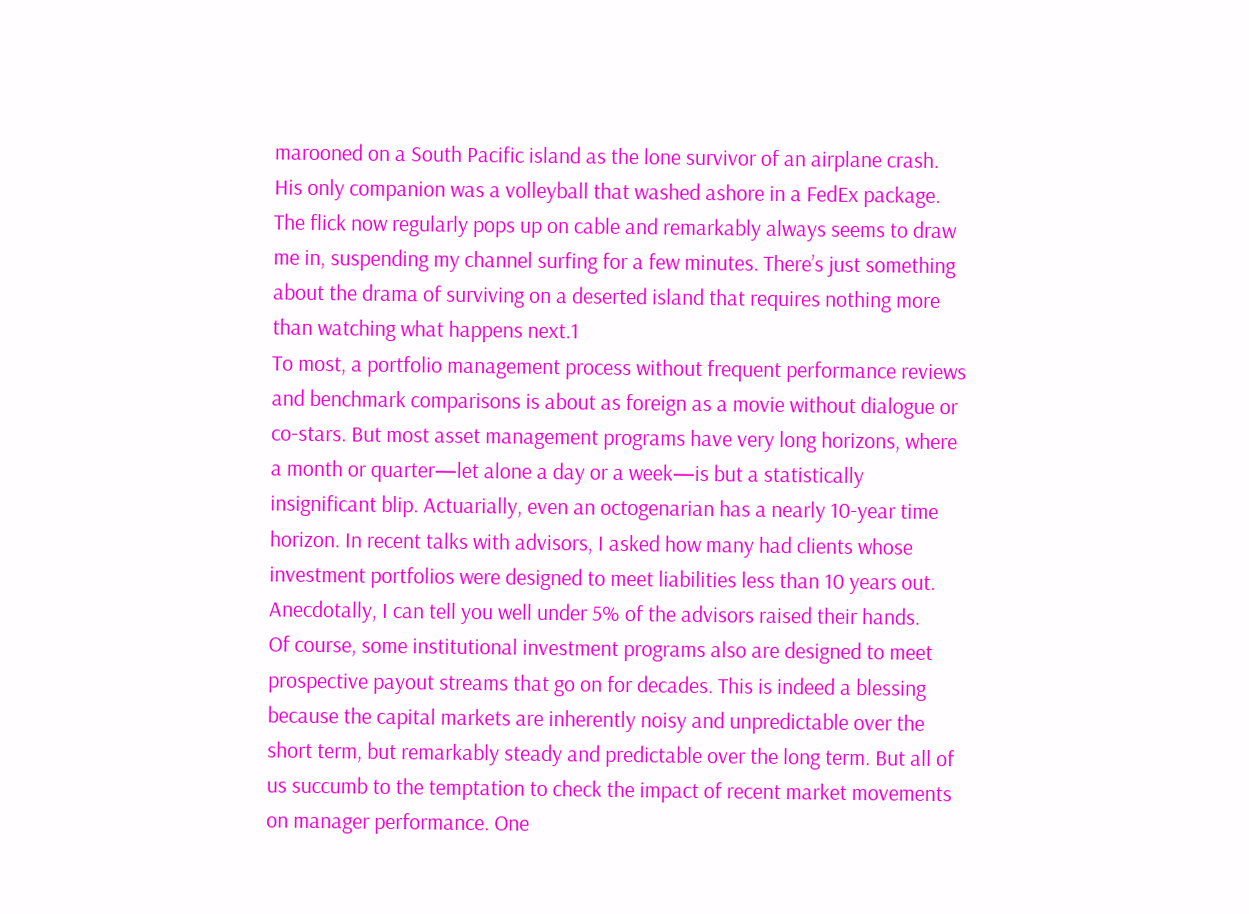marooned on a South Pacific island as the lone survivor of an airplane crash. His only companion was a volleyball that washed ashore in a FedEx package. The flick now regularly pops up on cable and remarkably always seems to draw me in, suspending my channel surfing for a few minutes. There’s just something about the drama of surviving on a deserted island that requires nothing more than watching what happens next.1
To most, a portfolio management process without frequent performance reviews and benchmark comparisons is about as foreign as a movie without dialogue or co-stars. But most asset management programs have very long horizons, where a month or quarter—let alone a day or a week—is but a statistically insignificant blip. Actuarially, even an octogenarian has a nearly 10-year time horizon. In recent talks with advisors, I asked how many had clients whose investment portfolios were designed to meet liabilities less than 10 years out. Anecdotally, I can tell you well under 5% of the advisors raised their hands.
Of course, some institutional investment programs also are designed to meet prospective payout streams that go on for decades. This is indeed a blessing because the capital markets are inherently noisy and unpredictable over the short term, but remarkably steady and predictable over the long term. But all of us succumb to the temptation to check the impact of recent market movements on manager performance. One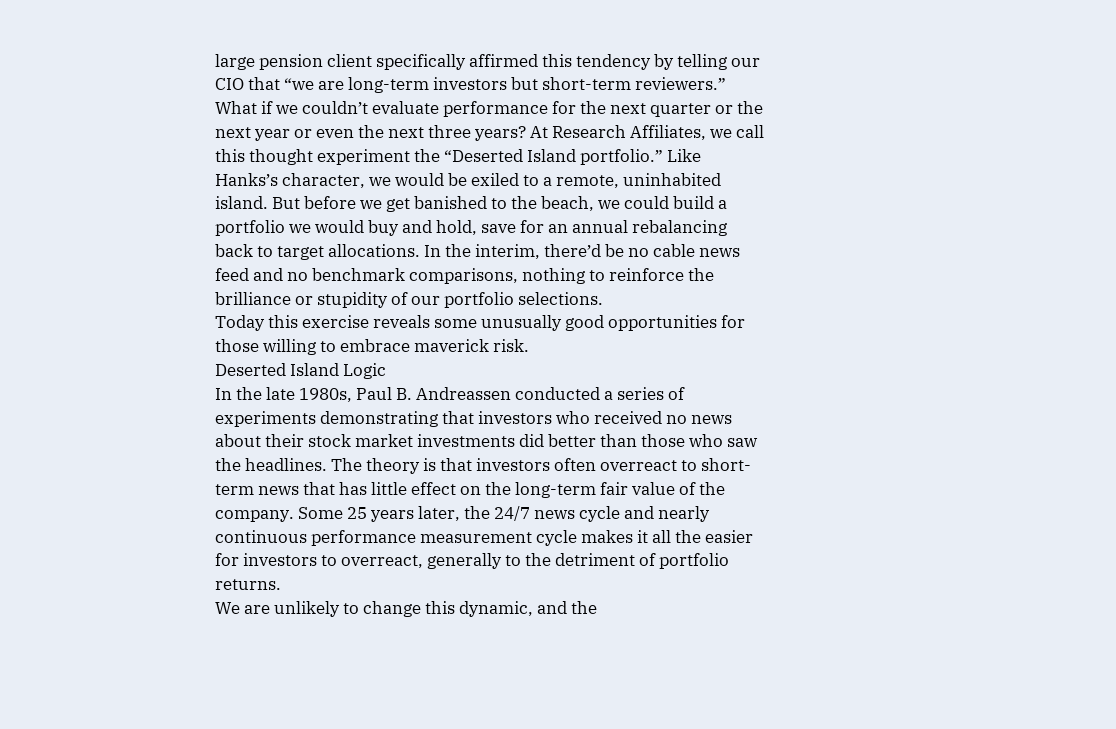large pension client specifically affirmed this tendency by telling our CIO that “we are long-term investors but short-term reviewers.”
What if we couldn’t evaluate performance for the next quarter or the next year or even the next three years? At Research Affiliates, we call this thought experiment the “Deserted Island portfolio.” Like Hanks’s character, we would be exiled to a remote, uninhabited island. But before we get banished to the beach, we could build a portfolio we would buy and hold, save for an annual rebalancing back to target allocations. In the interim, there’d be no cable news feed and no benchmark comparisons, nothing to reinforce the brilliance or stupidity of our portfolio selections.
Today this exercise reveals some unusually good opportunities for those willing to embrace maverick risk.
Deserted Island Logic
In the late 1980s, Paul B. Andreassen conducted a series of experiments demonstrating that investors who received no news about their stock market investments did better than those who saw the headlines. The theory is that investors often overreact to short-term news that has little effect on the long-term fair value of the company. Some 25 years later, the 24/7 news cycle and nearly continuous performance measurement cycle makes it all the easier for investors to overreact, generally to the detriment of portfolio returns.
We are unlikely to change this dynamic, and the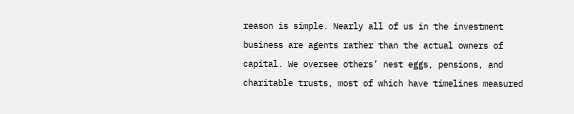reason is simple. Nearly all of us in the investment business are agents rather than the actual owners of capital. We oversee others’ nest eggs, pensions, and charitable trusts, most of which have timelines measured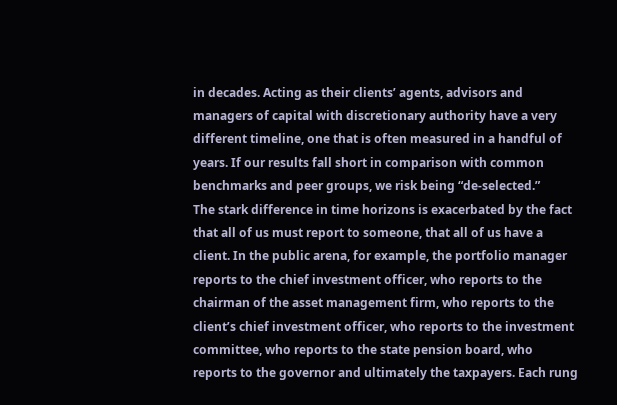in decades. Acting as their clients’ agents, advisors and managers of capital with discretionary authority have a very different timeline, one that is often measured in a handful of years. If our results fall short in comparison with common benchmarks and peer groups, we risk being “de-selected.”
The stark difference in time horizons is exacerbated by the fact that all of us must report to someone, that all of us have a client. In the public arena, for example, the portfolio manager reports to the chief investment officer, who reports to the chairman of the asset management firm, who reports to the client’s chief investment officer, who reports to the investment committee, who reports to the state pension board, who reports to the governor and ultimately the taxpayers. Each rung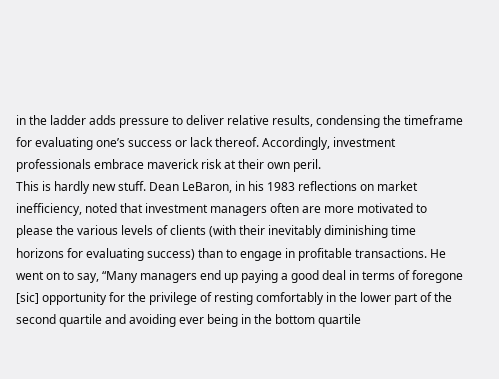in the ladder adds pressure to deliver relative results, condensing the timeframe for evaluating one’s success or lack thereof. Accordingly, investment professionals embrace maverick risk at their own peril.
This is hardly new stuff. Dean LeBaron, in his 1983 reflections on market inefficiency, noted that investment managers often are more motivated to please the various levels of clients (with their inevitably diminishing time horizons for evaluating success) than to engage in profitable transactions. He went on to say, “Many managers end up paying a good deal in terms of foregone [sic] opportunity for the privilege of resting comfortably in the lower part of the second quartile and avoiding ever being in the bottom quartile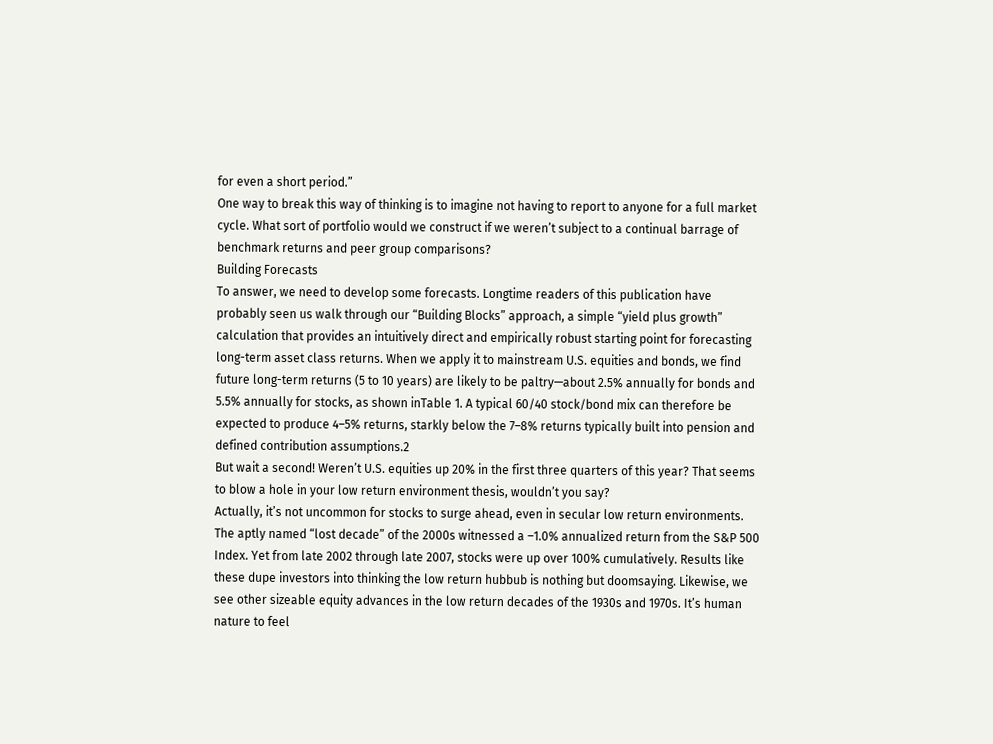for even a short period.”
One way to break this way of thinking is to imagine not having to report to anyone for a full market cycle. What sort of portfolio would we construct if we weren’t subject to a continual barrage of benchmark returns and peer group comparisons?
Building Forecasts
To answer, we need to develop some forecasts. Longtime readers of this publication have probably seen us walk through our “Building Blocks” approach, a simple “yield plus growth” calculation that provides an intuitively direct and empirically robust starting point for forecasting long-term asset class returns. When we apply it to mainstream U.S. equities and bonds, we find future long-term returns (5 to 10 years) are likely to be paltry—about 2.5% annually for bonds and 5.5% annually for stocks, as shown inTable 1. A typical 60/40 stock/bond mix can therefore be expected to produce 4–5% returns, starkly below the 7–8% returns typically built into pension and defined contribution assumptions.2
But wait a second! Weren’t U.S. equities up 20% in the first three quarters of this year? That seems to blow a hole in your low return environment thesis, wouldn’t you say?
Actually, it’s not uncommon for stocks to surge ahead, even in secular low return environments. The aptly named “lost decade” of the 2000s witnessed a –1.0% annualized return from the S&P 500 Index. Yet from late 2002 through late 2007, stocks were up over 100% cumulatively. Results like these dupe investors into thinking the low return hubbub is nothing but doomsaying. Likewise, we see other sizeable equity advances in the low return decades of the 1930s and 1970s. It’s human nature to feel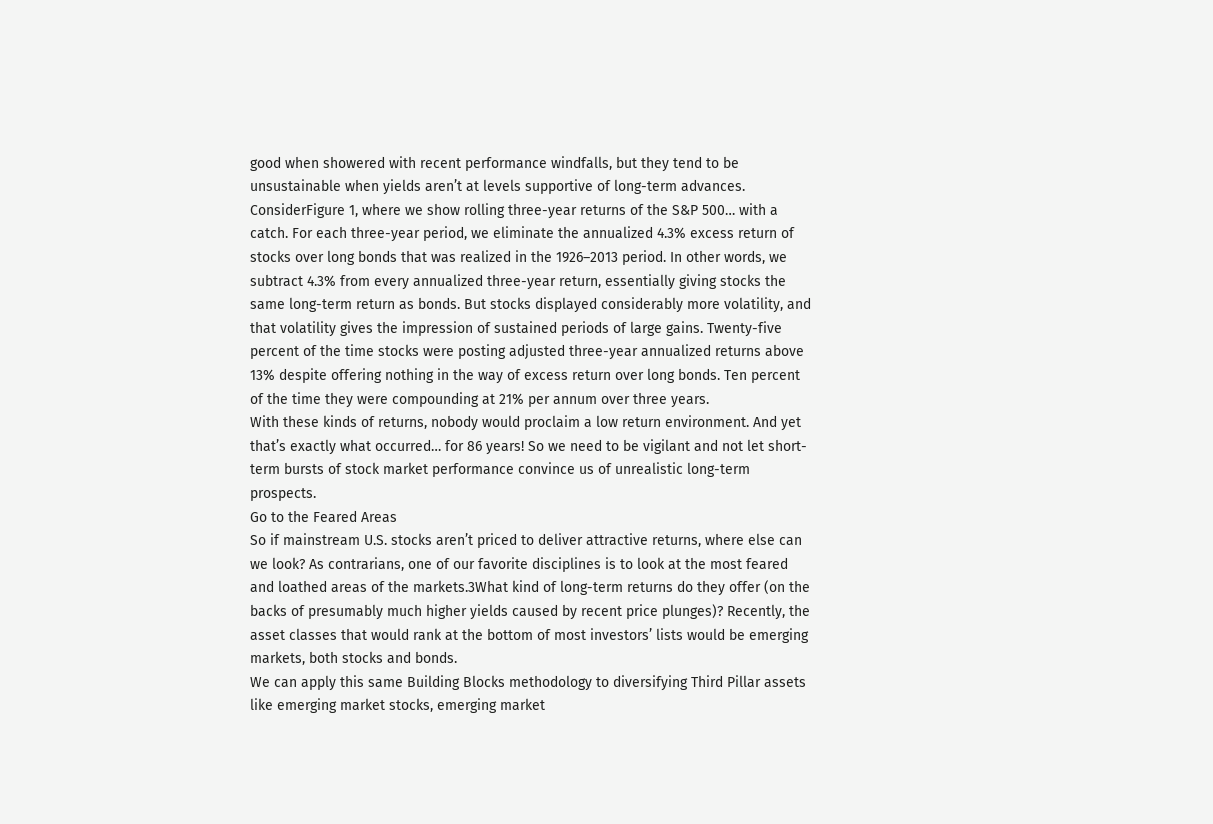good when showered with recent performance windfalls, but they tend to be unsustainable when yields aren’t at levels supportive of long-term advances.
ConsiderFigure 1, where we show rolling three-year returns of the S&P 500… with a catch. For each three-year period, we eliminate the annualized 4.3% excess return of stocks over long bonds that was realized in the 1926–2013 period. In other words, we subtract 4.3% from every annualized three-year return, essentially giving stocks the same long-term return as bonds. But stocks displayed considerably more volatility, and that volatility gives the impression of sustained periods of large gains. Twenty-five percent of the time stocks were posting adjusted three-year annualized returns above 13% despite offering nothing in the way of excess return over long bonds. Ten percent of the time they were compounding at 21% per annum over three years.
With these kinds of returns, nobody would proclaim a low return environment. And yet that’s exactly what occurred… for 86 years! So we need to be vigilant and not let short-term bursts of stock market performance convince us of unrealistic long-term prospects.
Go to the Feared Areas
So if mainstream U.S. stocks aren’t priced to deliver attractive returns, where else can we look? As contrarians, one of our favorite disciplines is to look at the most feared and loathed areas of the markets.3What kind of long-term returns do they offer (on the backs of presumably much higher yields caused by recent price plunges)? Recently, the asset classes that would rank at the bottom of most investors’ lists would be emerging markets, both stocks and bonds.
We can apply this same Building Blocks methodology to diversifying Third Pillar assets like emerging market stocks, emerging market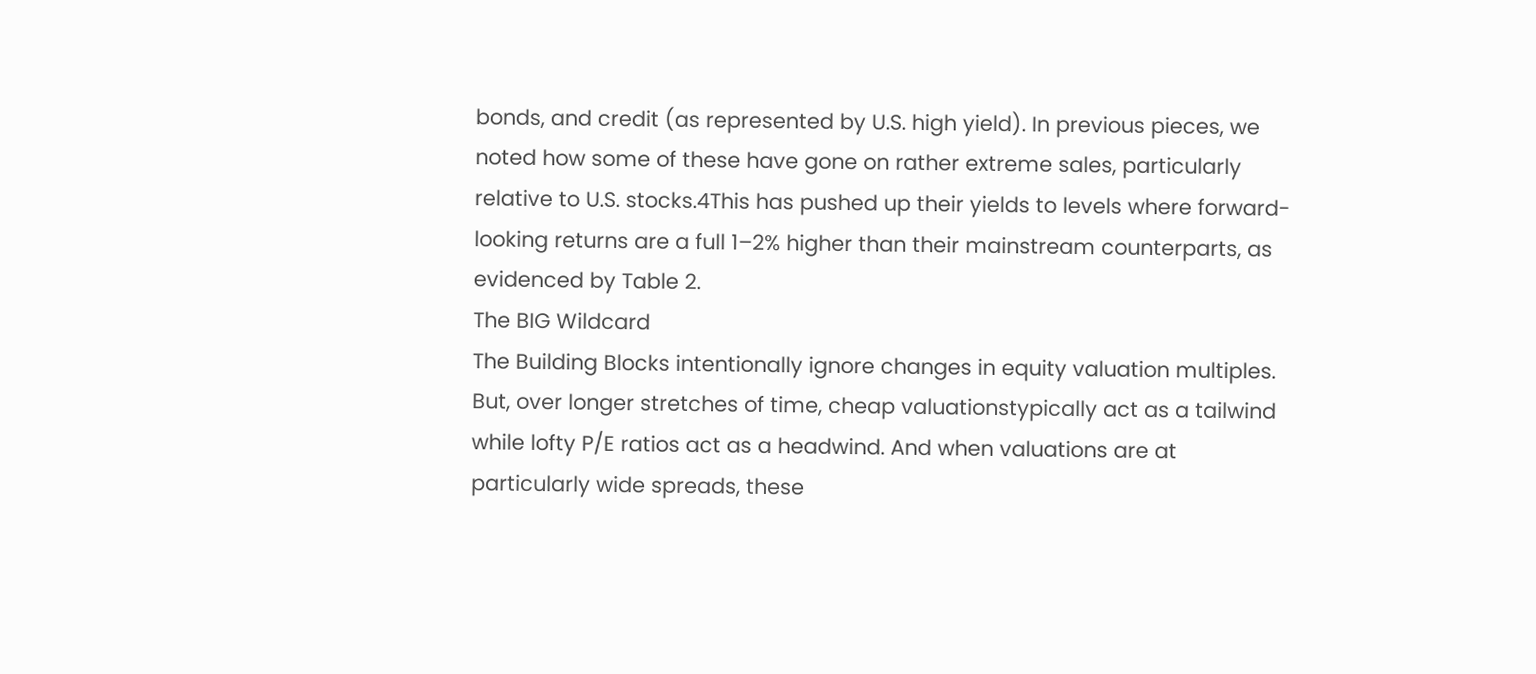bonds, and credit (as represented by U.S. high yield). In previous pieces, we noted how some of these have gone on rather extreme sales, particularly relative to U.S. stocks.4This has pushed up their yields to levels where forward-looking returns are a full 1–2% higher than their mainstream counterparts, as evidenced by Table 2.
The BIG Wildcard
The Building Blocks intentionally ignore changes in equity valuation multiples. But, over longer stretches of time, cheap valuationstypically act as a tailwind while lofty P/E ratios act as a headwind. And when valuations are at particularly wide spreads, these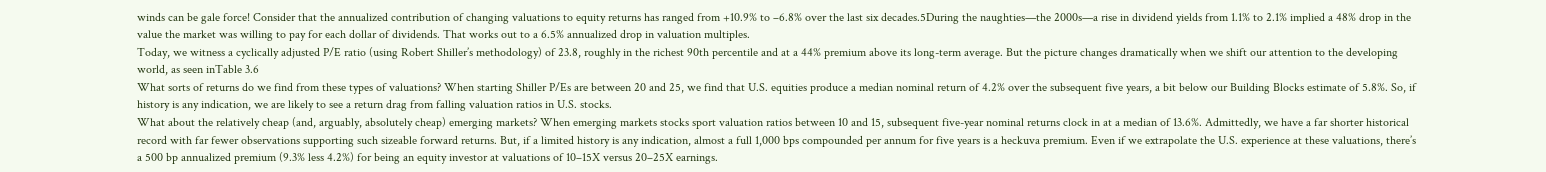winds can be gale force! Consider that the annualized contribution of changing valuations to equity returns has ranged from +10.9% to –6.8% over the last six decades.5During the naughties—the 2000s—a rise in dividend yields from 1.1% to 2.1% implied a 48% drop in the value the market was willing to pay for each dollar of dividends. That works out to a 6.5% annualized drop in valuation multiples.
Today, we witness a cyclically adjusted P/E ratio (using Robert Shiller’s methodology) of 23.8, roughly in the richest 90th percentile and at a 44% premium above its long-term average. But the picture changes dramatically when we shift our attention to the developing world, as seen inTable 3.6
What sorts of returns do we find from these types of valuations? When starting Shiller P/Es are between 20 and 25, we find that U.S. equities produce a median nominal return of 4.2% over the subsequent five years, a bit below our Building Blocks estimate of 5.8%. So, if history is any indication, we are likely to see a return drag from falling valuation ratios in U.S. stocks.
What about the relatively cheap (and, arguably, absolutely cheap) emerging markets? When emerging markets stocks sport valuation ratios between 10 and 15, subsequent five-year nominal returns clock in at a median of 13.6%. Admittedly, we have a far shorter historical record with far fewer observations supporting such sizeable forward returns. But, if a limited history is any indication, almost a full 1,000 bps compounded per annum for five years is a heckuva premium. Even if we extrapolate the U.S. experience at these valuations, there’s a 500 bp annualized premium (9.3% less 4.2%) for being an equity investor at valuations of 10–15X versus 20–25X earnings.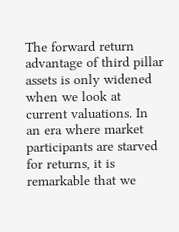The forward return advantage of third pillar assets is only widened when we look at current valuations. In an era where market participants are starved for returns, it is remarkable that we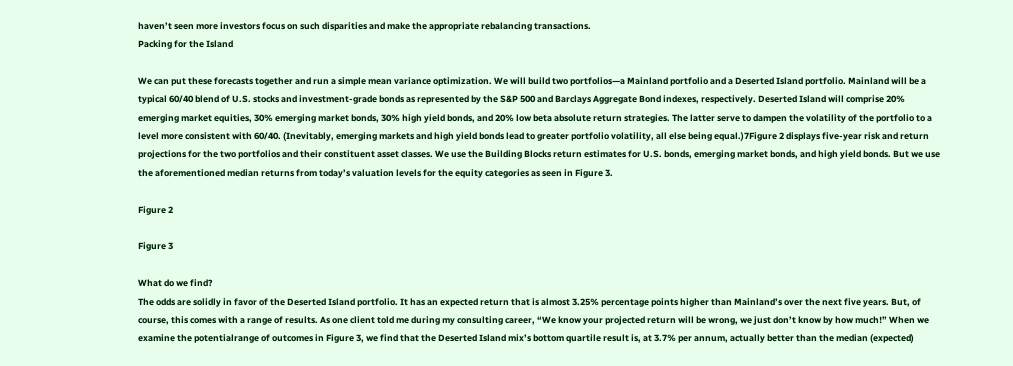haven’t seen more investors focus on such disparities and make the appropriate rebalancing transactions.
Packing for the Island

We can put these forecasts together and run a simple mean variance optimization. We will build two portfolios—a Mainland portfolio and a Deserted Island portfolio. Mainland will be a typical 60/40 blend of U.S. stocks and investment-grade bonds as represented by the S&P 500 and Barclays Aggregate Bond indexes, respectively. Deserted Island will comprise 20% emerging market equities, 30% emerging market bonds, 30% high yield bonds, and 20% low beta absolute return strategies. The latter serve to dampen the volatility of the portfolio to a level more consistent with 60/40. (Inevitably, emerging markets and high yield bonds lead to greater portfolio volatility, all else being equal.)7Figure 2 displays five-year risk and return projections for the two portfolios and their constituent asset classes. We use the Building Blocks return estimates for U.S. bonds, emerging market bonds, and high yield bonds. But we use the aforementioned median returns from today’s valuation levels for the equity categories as seen in Figure 3.

Figure 2

Figure 3

What do we find?
The odds are solidly in favor of the Deserted Island portfolio. It has an expected return that is almost 3.25% percentage points higher than Mainland’s over the next five years. But, of course, this comes with a range of results. As one client told me during my consulting career, “We know your projected return will be wrong, we just don’t know by how much!” When we examine the potentialrange of outcomes in Figure 3, we find that the Deserted Island mix’s bottom quartile result is, at 3.7% per annum, actually better than the median (expected)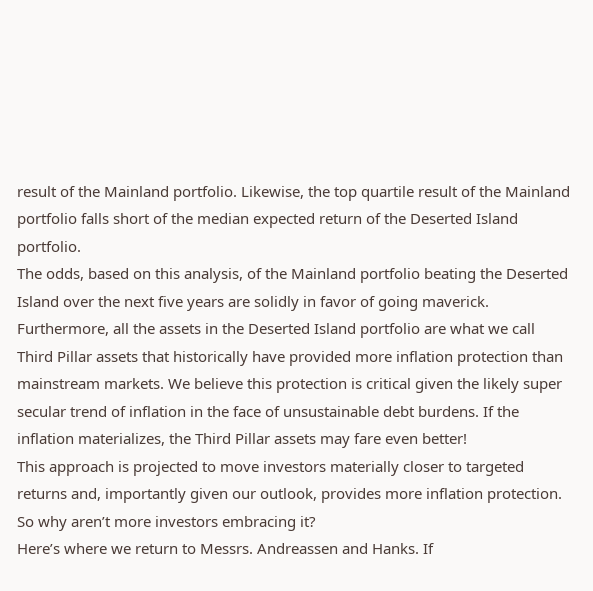result of the Mainland portfolio. Likewise, the top quartile result of the Mainland portfolio falls short of the median expected return of the Deserted Island portfolio.
The odds, based on this analysis, of the Mainland portfolio beating the Deserted Island over the next five years are solidly in favor of going maverick. Furthermore, all the assets in the Deserted Island portfolio are what we call Third Pillar assets that historically have provided more inflation protection than mainstream markets. We believe this protection is critical given the likely super secular trend of inflation in the face of unsustainable debt burdens. If the inflation materializes, the Third Pillar assets may fare even better!
This approach is projected to move investors materially closer to targeted returns and, importantly given our outlook, provides more inflation protection. So why aren’t more investors embracing it?
Here’s where we return to Messrs. Andreassen and Hanks. If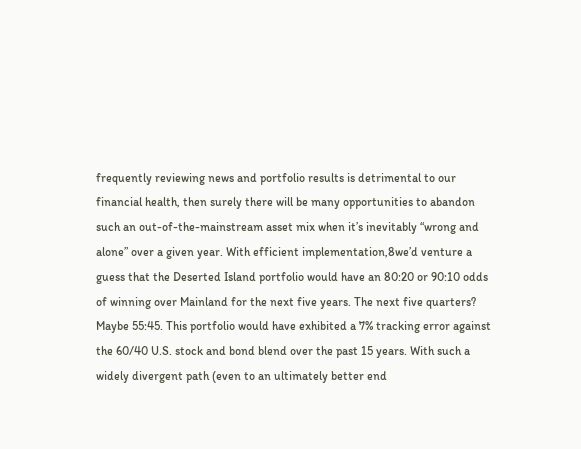frequently reviewing news and portfolio results is detrimental to our financial health, then surely there will be many opportunities to abandon such an out-of-the-mainstream asset mix when it’s inevitably “wrong and alone” over a given year. With efficient implementation,8we’d venture a guess that the Deserted Island portfolio would have an 80:20 or 90:10 odds of winning over Mainland for the next five years. The next five quarters? Maybe 55:45. This portfolio would have exhibited a 7% tracking error against the 60/40 U.S. stock and bond blend over the past 15 years. With such a widely divergent path (even to an ultimately better end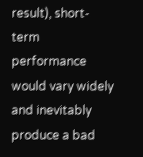result), short-term performance would vary widely and inevitably produce a bad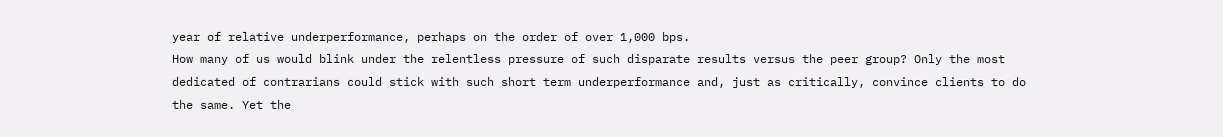year of relative underperformance, perhaps on the order of over 1,000 bps.
How many of us would blink under the relentless pressure of such disparate results versus the peer group? Only the most dedicated of contrarians could stick with such short term underperformance and, just as critically, convince clients to do the same. Yet the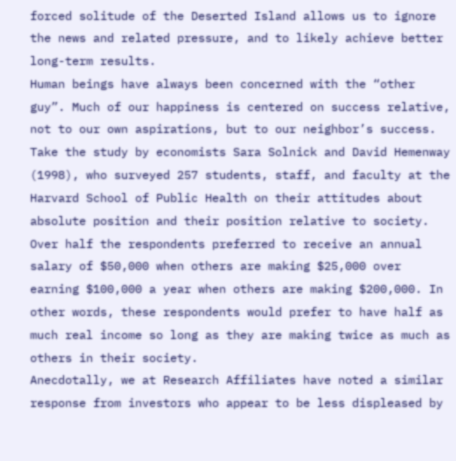forced solitude of the Deserted Island allows us to ignore the news and related pressure, and to likely achieve better long-term results.
Human beings have always been concerned with the “other guy”. Much of our happiness is centered on success relative, not to our own aspirations, but to our neighbor’s success. Take the study by economists Sara Solnick and David Hemenway (1998), who surveyed 257 students, staff, and faculty at the Harvard School of Public Health on their attitudes about absolute position and their position relative to society. Over half the respondents preferred to receive an annual salary of $50,000 when others are making $25,000 over earning $100,000 a year when others are making $200,000. In other words, these respondents would prefer to have half as much real income so long as they are making twice as much as others in their society.
Anecdotally, we at Research Affiliates have noted a similar response from investors who appear to be less displeased by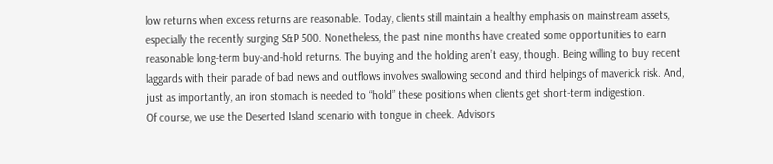low returns when excess returns are reasonable. Today, clients still maintain a healthy emphasis on mainstream assets, especially the recently surging S&P 500. Nonetheless, the past nine months have created some opportunities to earn reasonable long-term buy-and-hold returns. The buying and the holding aren’t easy, though. Being willing to buy recent laggards with their parade of bad news and outflows involves swallowing second and third helpings of maverick risk. And, just as importantly, an iron stomach is needed to “hold” these positions when clients get short-term indigestion.
Of course, we use the Deserted Island scenario with tongue in cheek. Advisors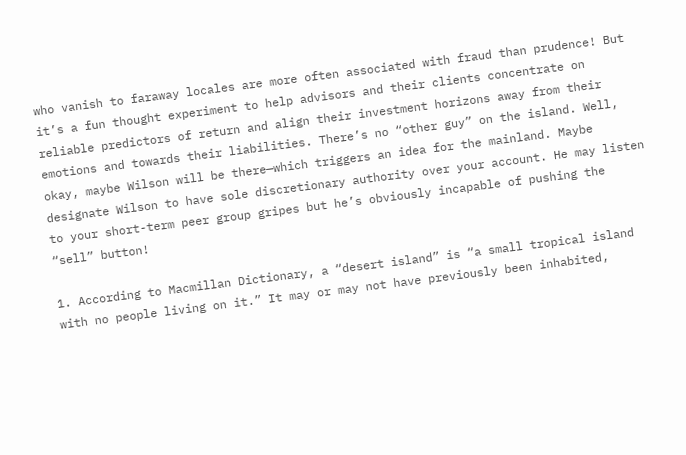who vanish to faraway locales are more often associated with fraud than prudence! But it’s a fun thought experiment to help advisors and their clients concentrate on reliable predictors of return and align their investment horizons away from their emotions and towards their liabilities. There’s no “other guy” on the island. Well, okay, maybe Wilson will be there—which triggers an idea for the mainland. Maybe designate Wilson to have sole discretionary authority over your account. He may listen to your short-term peer group gripes but he’s obviously incapable of pushing the “sell” button!

1. According to Macmillan Dictionary, a “desert island” is “a small tropical island with no people living on it.” It may or may not have previously been inhabited,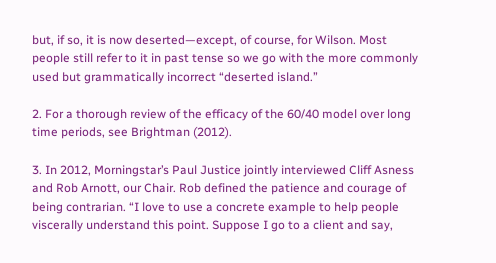but, if so, it is now deserted—except, of course, for Wilson. Most people still refer to it in past tense so we go with the more commonly used but grammatically incorrect “deserted island.”

2. For a thorough review of the efficacy of the 60/40 model over long time periods, see Brightman (2012).

3. In 2012, Morningstar’s Paul Justice jointly interviewed Cliff Asness and Rob Arnott, our Chair. Rob defined the patience and courage of being contrarian. “I love to use a concrete example to help people viscerally understand this point. Suppose I go to a client and say,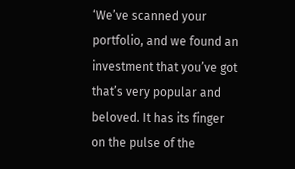‘We’ve scanned your portfolio, and we found an investment that you’ve got that’s very popular and beloved. It has its finger on the pulse of the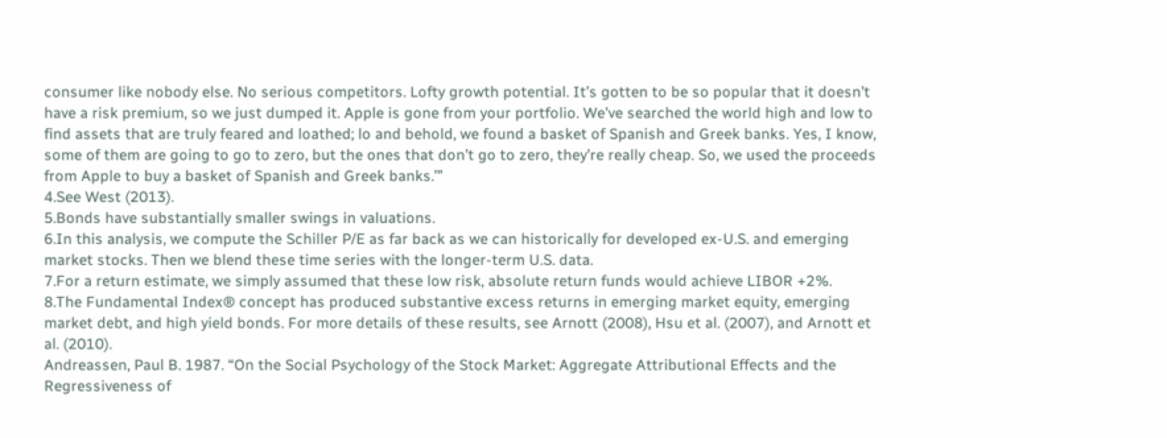consumer like nobody else. No serious competitors. Lofty growth potential. It’s gotten to be so popular that it doesn’t have a risk premium, so we just dumped it. Apple is gone from your portfolio. We’ve searched the world high and low to find assets that are truly feared and loathed; lo and behold, we found a basket of Spanish and Greek banks. Yes, I know, some of them are going to go to zero, but the ones that don’t go to zero, they’re really cheap. So, we used the proceeds from Apple to buy a basket of Spanish and Greek banks.’”
4.See West (2013).
5.Bonds have substantially smaller swings in valuations.
6.In this analysis, we compute the Schiller P/E as far back as we can historically for developed ex-U.S. and emerging market stocks. Then we blend these time series with the longer-term U.S. data.
7.For a return estimate, we simply assumed that these low risk, absolute return funds would achieve LIBOR +2%.
8.The Fundamental Index® concept has produced substantive excess returns in emerging market equity, emerging market debt, and high yield bonds. For more details of these results, see Arnott (2008), Hsu et al. (2007), and Arnott et al. (2010).
Andreassen, Paul B. 1987. “On the Social Psychology of the Stock Market: Aggregate Attributional Effects and the Regressiveness of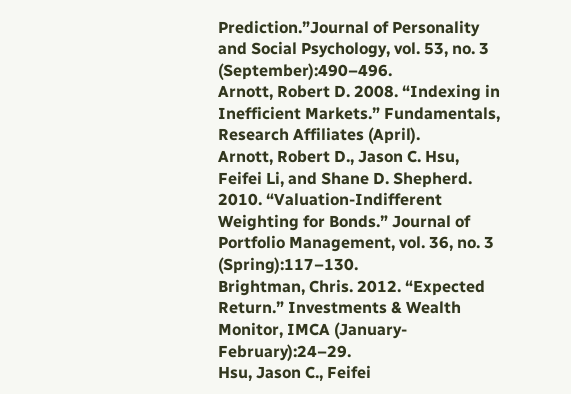Prediction.”Journal of Personality and Social Psychology, vol. 53, no. 3 (September):490–496.
Arnott, Robert D. 2008. “Indexing in Inefficient Markets.” Fundamentals, Research Affiliates (April).
Arnott, Robert D., Jason C. Hsu, Feifei Li, and Shane D. Shepherd. 2010. “Valuation-Indifferent Weighting for Bonds.” Journal of Portfolio Management, vol. 36, no. 3 (Spring):117–130.
Brightman, Chris. 2012. “Expected Return.” Investments & Wealth Monitor, IMCA (January-February):24–29.
Hsu, Jason C., Feifei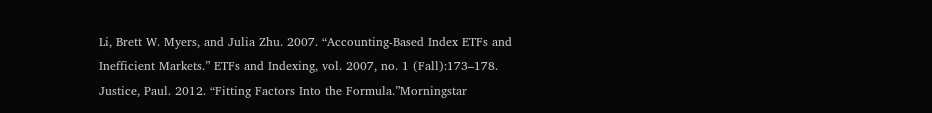Li, Brett W. Myers, and Julia Zhu. 2007. “Accounting-Based Index ETFs and Inefficient Markets.” ETFs and Indexing, vol. 2007, no. 1 (Fall):173–178.
Justice, Paul. 2012. “Fitting Factors Into the Formula.”Morningstar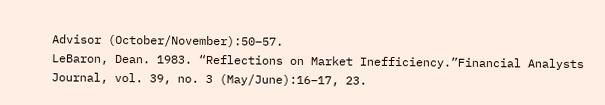Advisor (October/November):50–57.
LeBaron, Dean. 1983. “Reflections on Market Inefficiency.”Financial Analysts Journal, vol. 39, no. 3 (May/June):16–17, 23.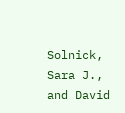Solnick, Sara J., and David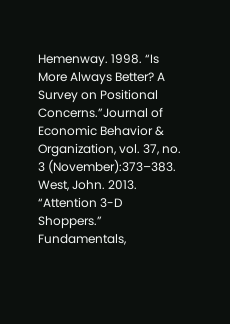Hemenway. 1998. “Is More Always Better? A Survey on Positional Concerns.”Journal of Economic Behavior & Organization, vol. 37, no. 3 (November):373–383.
West, John. 2013. “Attention 3-D Shoppers.” Fundamentals,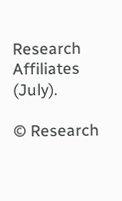Research Affiliates (July).

© Research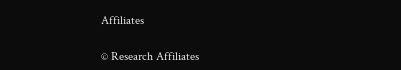Affiliates

© Research Affiliates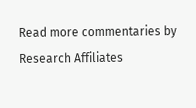Read more commentaries by Research Affiliates